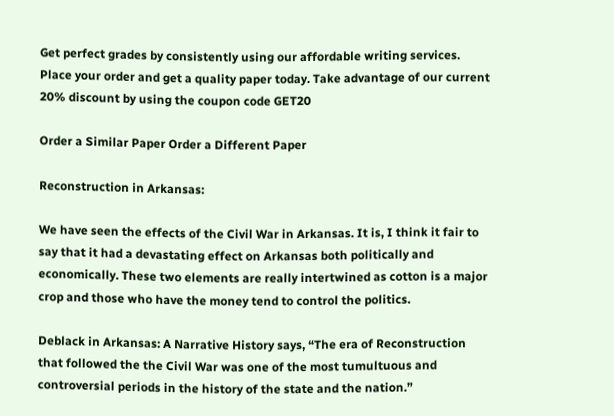Get perfect grades by consistently using our affordable writing services. Place your order and get a quality paper today. Take advantage of our current 20% discount by using the coupon code GET20

Order a Similar Paper Order a Different Paper

Reconstruction in Arkansas:

We have seen the effects of the Civil War in Arkansas. It is, I think it fair to say that it had a devastating effect on Arkansas both politically and economically. These two elements are really intertwined as cotton is a major crop and those who have the money tend to control the politics.

Deblack in Arkansas: A Narrative History says, “The era of Reconstruction that followed the the Civil War was one of the most tumultuous and controversial periods in the history of the state and the nation.”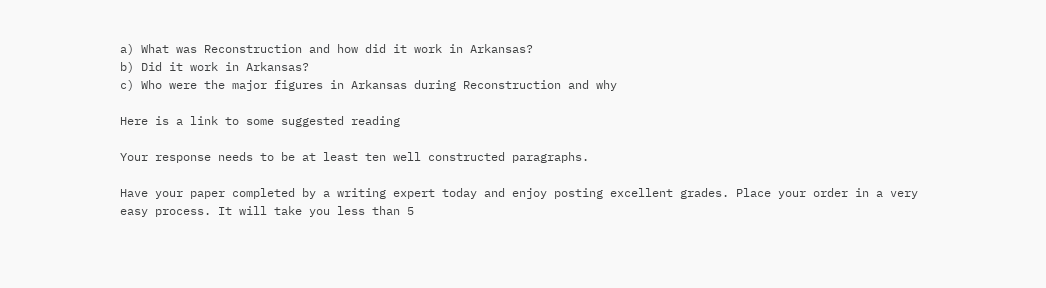a) What was Reconstruction and how did it work in Arkansas?
b) Did it work in Arkansas?
c) Who were the major figures in Arkansas during Reconstruction and why

Here is a link to some suggested reading

Your response needs to be at least ten well constructed paragraphs.

Have your paper completed by a writing expert today and enjoy posting excellent grades. Place your order in a very easy process. It will take you less than 5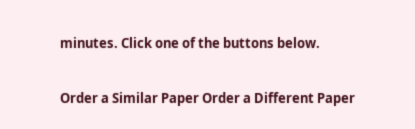minutes. Click one of the buttons below.

Order a Similar Paper Order a Different Paper